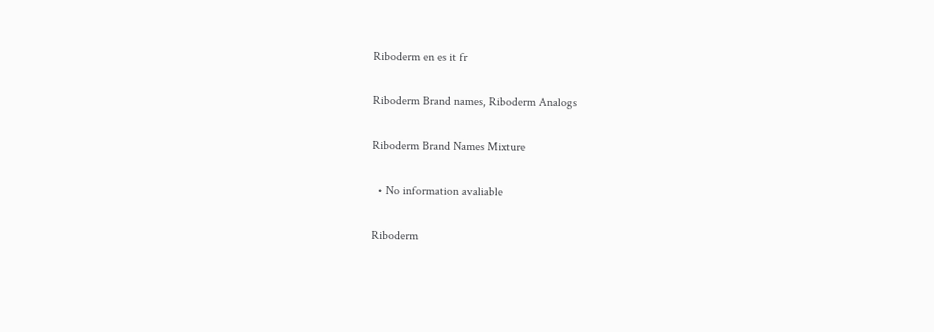Riboderm en es it fr

Riboderm Brand names, Riboderm Analogs

Riboderm Brand Names Mixture

  • No information avaliable

Riboderm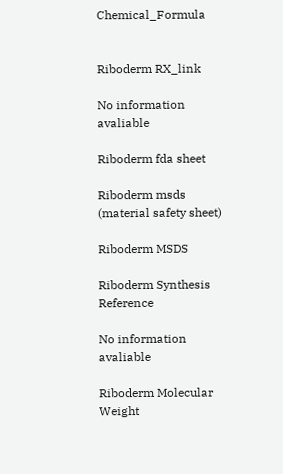Chemical_Formula


Riboderm RX_link

No information avaliable

Riboderm fda sheet

Riboderm msds (material safety sheet)

Riboderm MSDS

Riboderm Synthesis Reference

No information avaliable

Riboderm Molecular Weight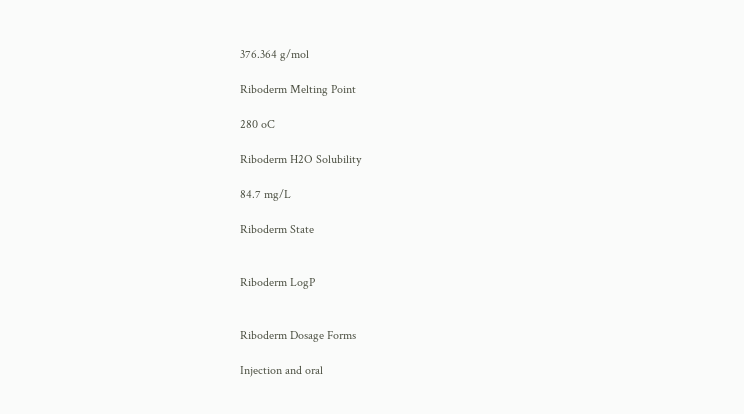376.364 g/mol

Riboderm Melting Point

280 oC

Riboderm H2O Solubility

84.7 mg/L

Riboderm State


Riboderm LogP


Riboderm Dosage Forms

Injection and oral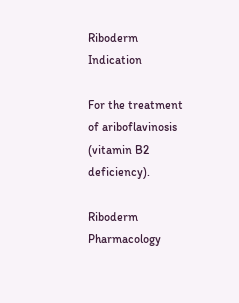Riboderm Indication

For the treatment of ariboflavinosis (vitamin B2 deficiency).

Riboderm Pharmacology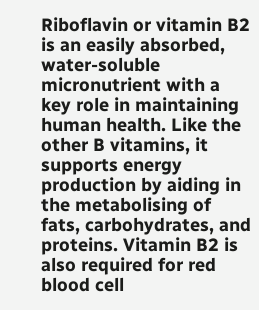Riboflavin or vitamin B2 is an easily absorbed, water-soluble micronutrient with a key role in maintaining human health. Like the other B vitamins, it supports energy production by aiding in the metabolising of fats, carbohydrates, and proteins. Vitamin B2 is also required for red blood cell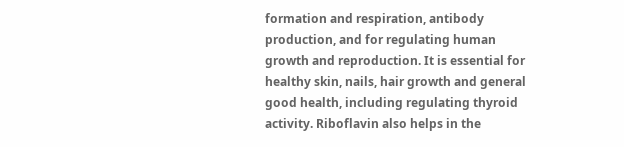formation and respiration, antibody production, and for regulating human growth and reproduction. It is essential for healthy skin, nails, hair growth and general good health, including regulating thyroid activity. Riboflavin also helps in the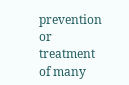prevention or treatment of many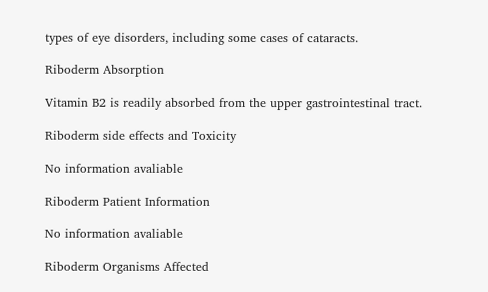types of eye disorders, including some cases of cataracts.

Riboderm Absorption

Vitamin B2 is readily absorbed from the upper gastrointestinal tract.

Riboderm side effects and Toxicity

No information avaliable

Riboderm Patient Information

No information avaliable

Riboderm Organisms Affected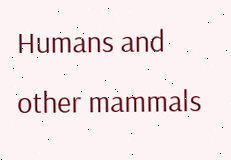Humans and other mammals